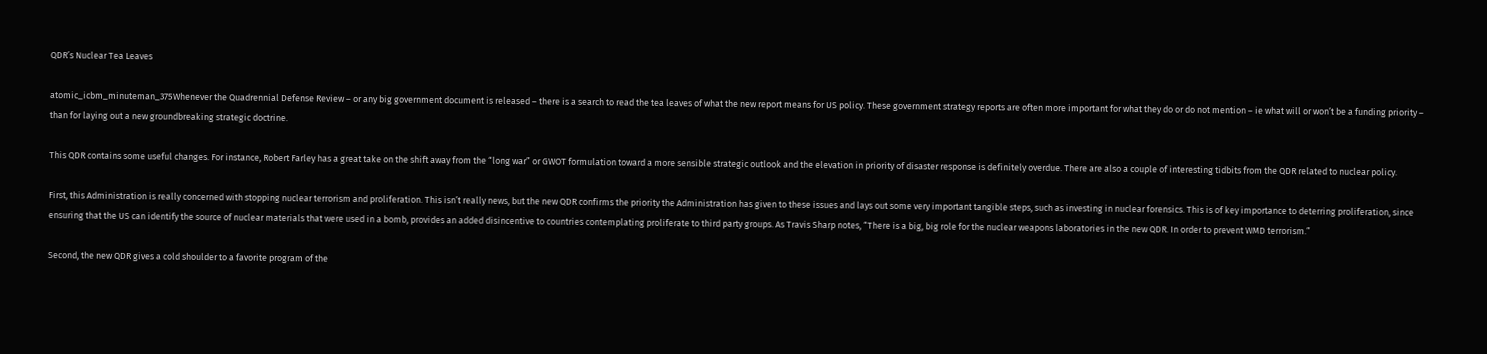QDR’s Nuclear Tea Leaves

atomic_icbm_minuteman_375Whenever the Quadrennial Defense Review – or any big government document is released – there is a search to read the tea leaves of what the new report means for US policy. These government strategy reports are often more important for what they do or do not mention – ie what will or won’t be a funding priority – than for laying out a new groundbreaking strategic doctrine.

This QDR contains some useful changes. For instance, Robert Farley has a great take on the shift away from the “long war” or GWOT formulation toward a more sensible strategic outlook and the elevation in priority of disaster response is definitely overdue. There are also a couple of interesting tidbits from the QDR related to nuclear policy.

First, this Administration is really concerned with stopping nuclear terrorism and proliferation. This isn’t really news, but the new QDR confirms the priority the Administration has given to these issues and lays out some very important tangible steps, such as investing in nuclear forensics. This is of key importance to deterring proliferation, since ensuring that the US can identify the source of nuclear materials that were used in a bomb, provides an added disincentive to countries contemplating proliferate to third party groups. As Travis Sharp notes, “There is a big, big role for the nuclear weapons laboratories in the new QDR. In order to prevent WMD terrorism.”

Second, the new QDR gives a cold shoulder to a favorite program of the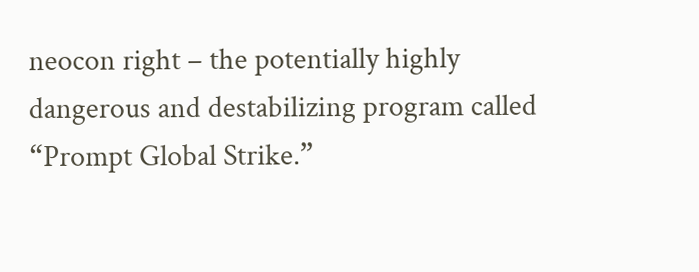neocon right – the potentially highly dangerous and destabilizing program called “Prompt Global Strike.”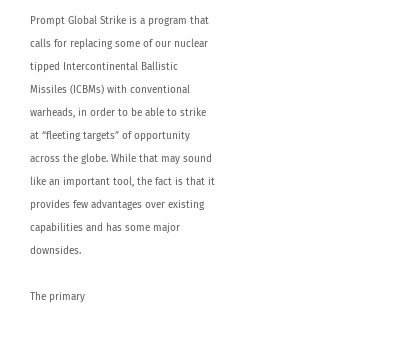Prompt Global Strike is a program that calls for replacing some of our nuclear tipped Intercontinental Ballistic Missiles (ICBMs) with conventional warheads, in order to be able to strike at “fleeting targets” of opportunity across the globe. While that may sound like an important tool, the fact is that it provides few advantages over existing capabilities and has some major downsides.

The primary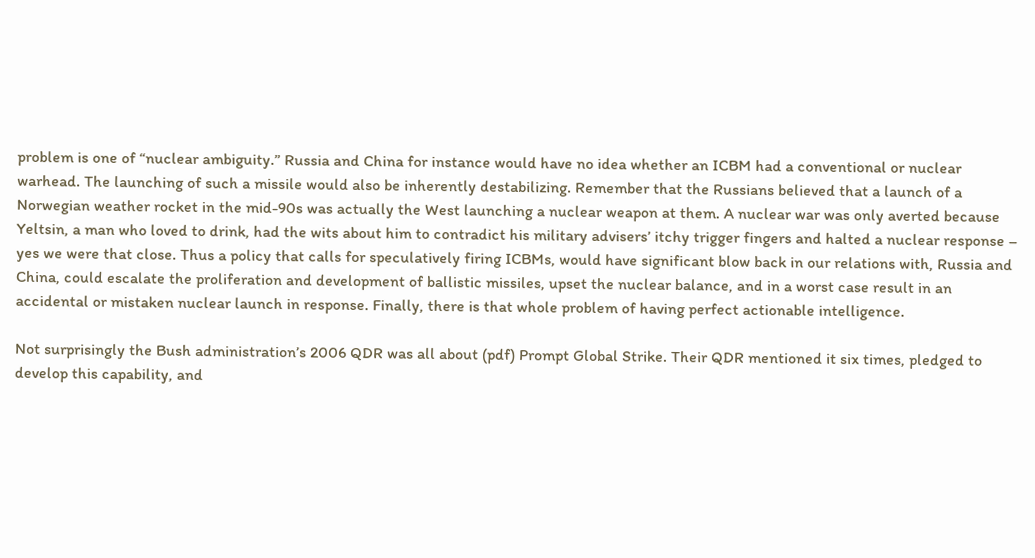problem is one of “nuclear ambiguity.” Russia and China for instance would have no idea whether an ICBM had a conventional or nuclear warhead. The launching of such a missile would also be inherently destabilizing. Remember that the Russians believed that a launch of a Norwegian weather rocket in the mid-90s was actually the West launching a nuclear weapon at them. A nuclear war was only averted because Yeltsin, a man who loved to drink, had the wits about him to contradict his military advisers’ itchy trigger fingers and halted a nuclear response – yes we were that close. Thus a policy that calls for speculatively firing ICBMs, would have significant blow back in our relations with, Russia and China, could escalate the proliferation and development of ballistic missiles, upset the nuclear balance, and in a worst case result in an accidental or mistaken nuclear launch in response. Finally, there is that whole problem of having perfect actionable intelligence.

Not surprisingly the Bush administration’s 2006 QDR was all about (pdf) Prompt Global Strike. Their QDR mentioned it six times, pledged to develop this capability, and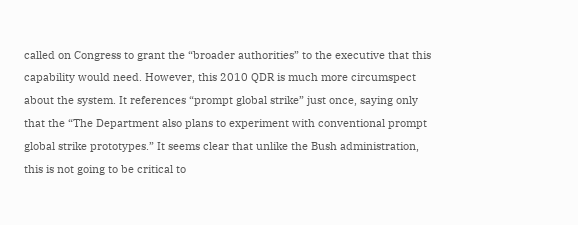called on Congress to grant the “broader authorities” to the executive that this capability would need. However, this 2010 QDR is much more circumspect about the system. It references “prompt global strike” just once, saying only that the “The Department also plans to experiment with conventional prompt global strike prototypes.” It seems clear that unlike the Bush administration, this is not going to be critical to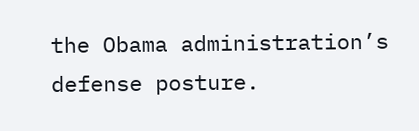the Obama administration’s defense posture.